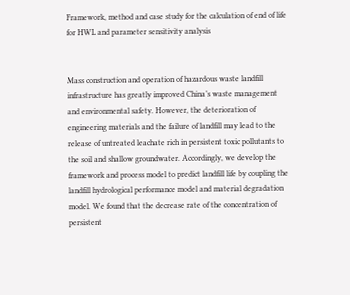Framework, method and case study for the calculation of end of life for HWL and parameter sensitivity analysis


Mass construction and operation of hazardous waste landfill infrastructure has greatly improved China’s waste management and environmental safety. However, the deterioration of engineering materials and the failure of landfill may lead to the release of untreated leachate rich in persistent toxic pollutants to the soil and shallow groundwater. Accordingly, we develop the framework and process model to predict landfill life by coupling the landfill hydrological performance model and material degradation model. We found that the decrease rate of the concentration of persistent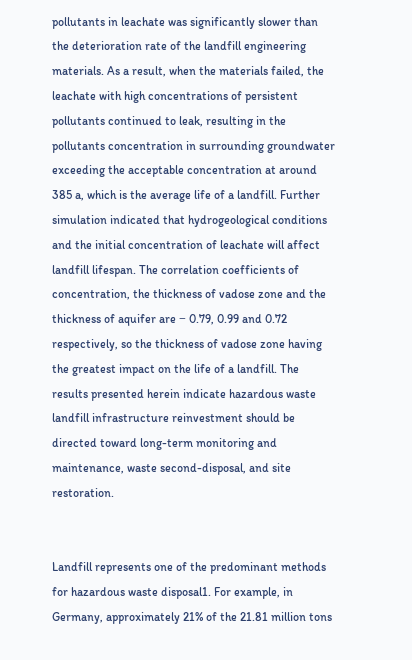pollutants in leachate was significantly slower than the deterioration rate of the landfill engineering materials. As a result, when the materials failed, the leachate with high concentrations of persistent pollutants continued to leak, resulting in the pollutants concentration in surrounding groundwater exceeding the acceptable concentration at around 385 a, which is the average life of a landfill. Further simulation indicated that hydrogeological conditions and the initial concentration of leachate will affect landfill lifespan. The correlation coefficients of concentration, the thickness of vadose zone and the thickness of aquifer are − 0.79, 0.99 and 0.72 respectively, so the thickness of vadose zone having the greatest impact on the life of a landfill. The results presented herein indicate hazardous waste landfill infrastructure reinvestment should be directed toward long-term monitoring and maintenance, waste second-disposal, and site restoration.


Landfill represents one of the predominant methods for hazardous waste disposal1. For example, in Germany, approximately 21% of the 21.81 million tons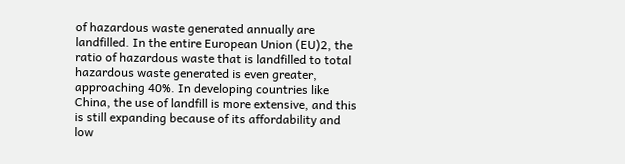of hazardous waste generated annually are landfilled. In the entire European Union (EU)2, the ratio of hazardous waste that is landfilled to total hazardous waste generated is even greater, approaching 40%. In developing countries like China, the use of landfill is more extensive, and this is still expanding because of its affordability and low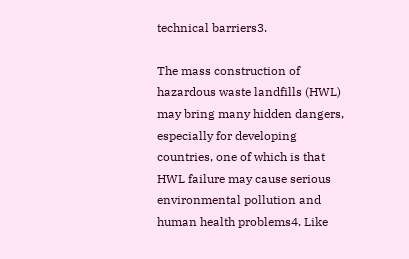technical barriers3.

The mass construction of hazardous waste landfills (HWL) may bring many hidden dangers, especially for developing countries, one of which is that HWL failure may cause serious environmental pollution and human health problems4. Like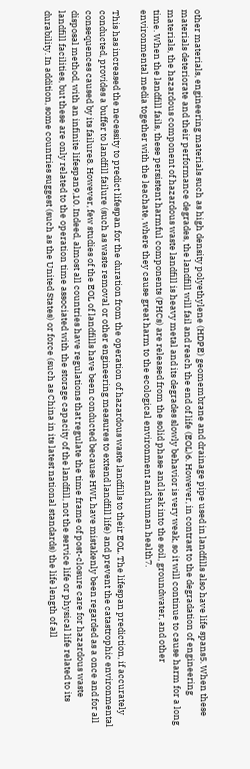other materials, engineering materials such as high density polyethylene (HDPE) geomembrane and drainage pipe used in landfills also have life spans5. When these materials deteriorate and their performance degrades, the landfill will fail and reach the end of life (EOL)6. However, in contrast to the degradation of engineering materials, the hazardous component of hazardous waste landfill is heavy metal and its degrades slowly behavior is very weak, so it will continue to cause harm for a long time. When the landfill fails, these persistent harmful components (PHCs) are released from the solid phase and leak into the soil, groundwater, and other environmental media together with the leachate, where they cause great harm to the ecological environment and human health7.

This has increased the necessity to predict lifespan for the duration from the operation of hazardous waste landfills to their EOL. The lifespan prediction, if accurately conducted, provides a buffer to landfill failure (such as waste removal or other engineering measures to extend landfill life) and prevent the catastrophic environmental consequences caused by its failure8. However, few studies of the EOL of landfills have been conducted because HWL have mistakenly been regarded as a once and for all disposal method, with an infinite lifespan9,10. Indeed, almost all countries have regulations that regulate the time frame of post-closure care for hazardous waste landfill facilities, but these are only related to the operation time associated with the storage capacity of the landfill, not the service life or physical life related to its durability. In addition, some countries suggest (such as the United States) or force (such as China in its latest national standards) the life length of all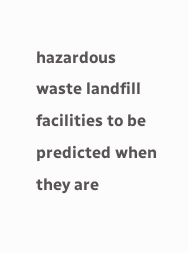hazardous waste landfill facilities to be predicted when they are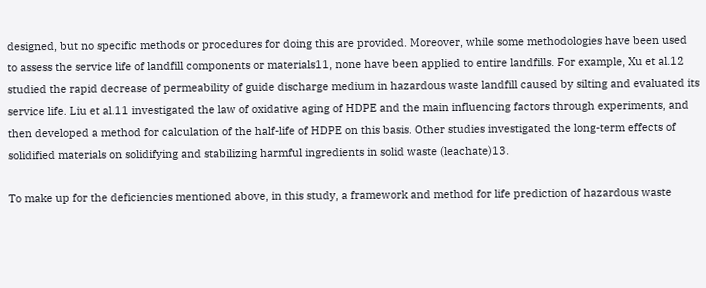designed, but no specific methods or procedures for doing this are provided. Moreover, while some methodologies have been used to assess the service life of landfill components or materials11, none have been applied to entire landfills. For example, Xu et al.12 studied the rapid decrease of permeability of guide discharge medium in hazardous waste landfill caused by silting and evaluated its service life. Liu et al.11 investigated the law of oxidative aging of HDPE and the main influencing factors through experiments, and then developed a method for calculation of the half-life of HDPE on this basis. Other studies investigated the long-term effects of solidified materials on solidifying and stabilizing harmful ingredients in solid waste (leachate)13.

To make up for the deficiencies mentioned above, in this study, a framework and method for life prediction of hazardous waste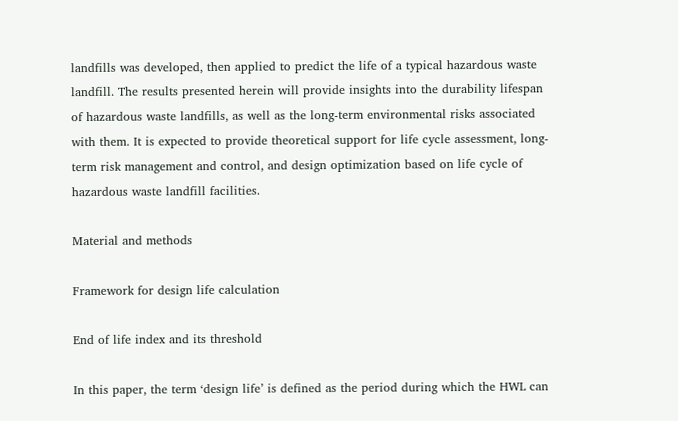landfills was developed, then applied to predict the life of a typical hazardous waste landfill. The results presented herein will provide insights into the durability lifespan of hazardous waste landfills, as well as the long-term environmental risks associated with them. It is expected to provide theoretical support for life cycle assessment, long-term risk management and control, and design optimization based on life cycle of hazardous waste landfill facilities.

Material and methods

Framework for design life calculation

End of life index and its threshold

In this paper, the term ‘design life’ is defined as the period during which the HWL can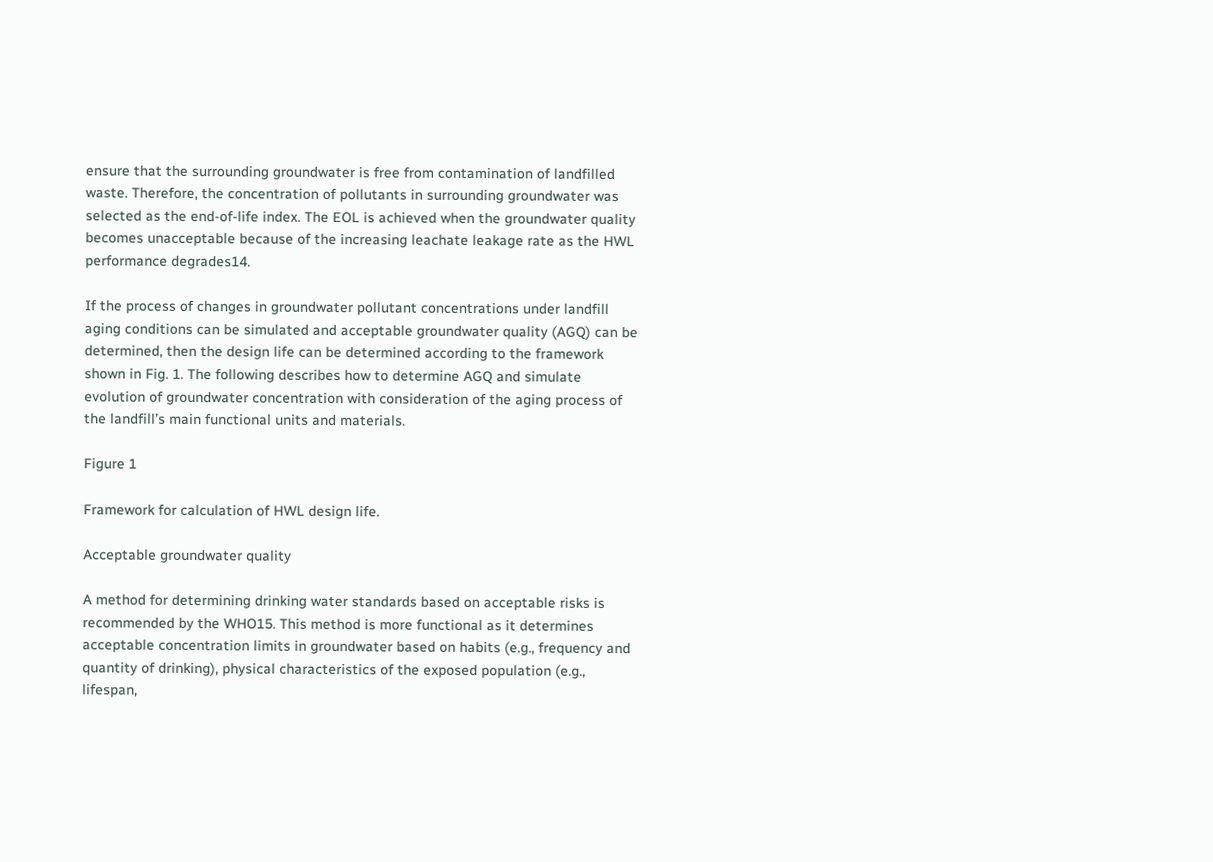ensure that the surrounding groundwater is free from contamination of landfilled waste. Therefore, the concentration of pollutants in surrounding groundwater was selected as the end-of-life index. The EOL is achieved when the groundwater quality becomes unacceptable because of the increasing leachate leakage rate as the HWL performance degrades14.

If the process of changes in groundwater pollutant concentrations under landfill aging conditions can be simulated and acceptable groundwater quality (AGQ) can be determined, then the design life can be determined according to the framework shown in Fig. 1. The following describes how to determine AGQ and simulate evolution of groundwater concentration with consideration of the aging process of the landfill’s main functional units and materials.

Figure 1

Framework for calculation of HWL design life.

Acceptable groundwater quality

A method for determining drinking water standards based on acceptable risks is recommended by the WHO15. This method is more functional as it determines acceptable concentration limits in groundwater based on habits (e.g., frequency and quantity of drinking), physical characteristics of the exposed population (e.g., lifespan,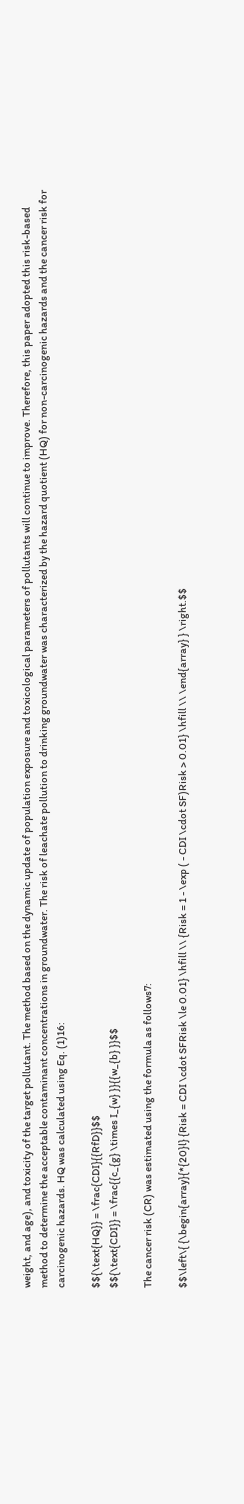weight, and age), and toxicity of the target pollutant. The method based on the dynamic update of population exposure and toxicological parameters of pollutants will continue to improve. Therefore, this paper adopted this risk-based method to determine the acceptable contaminant concentrations in groundwater. The risk of leachate pollution to drinking groundwater was characterized by the hazard quotient (HQ) for non-carcinogenic hazards and the cancer risk for carcinogenic hazards. HQ was calculated using Eq. (1)16:

$${\text{HQ}} = \frac{CDI}{{RfD}}$$
$${\text{CDI}} = \frac{{c_{g} \times I_{w} }}{{w_{b} }}$$

The cancer risk (CR) was estimated using the formula as follows7:

$$\left\{ {\begin{array}{*{20}l} {Risk = CDI \cdot SFRisk \le 0.01} \hfill \\ {Risk = 1 - \exp ( - CDI \cdot SF)Risk > 0.01} \hfill \\ \end{array} } \right.$$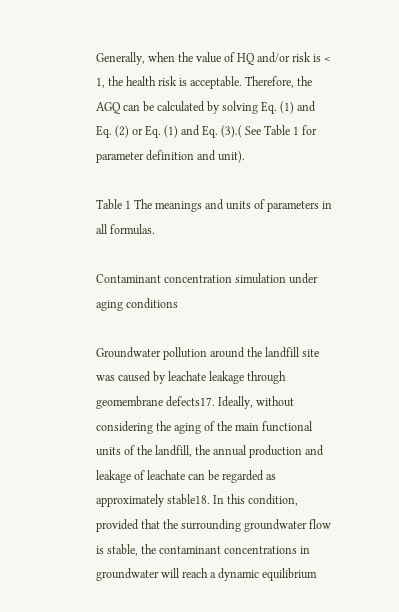Generally, when the value of HQ and/or risk is < 1, the health risk is acceptable. Therefore, the AGQ can be calculated by solving Eq. (1) and Eq. (2) or Eq. (1) and Eq. (3).( See Table 1 for parameter definition and unit).

Table 1 The meanings and units of parameters in all formulas.

Contaminant concentration simulation under aging conditions

Groundwater pollution around the landfill site was caused by leachate leakage through geomembrane defects17. Ideally, without considering the aging of the main functional units of the landfill, the annual production and leakage of leachate can be regarded as approximately stable18. In this condition, provided that the surrounding groundwater flow is stable, the contaminant concentrations in groundwater will reach a dynamic equilibrium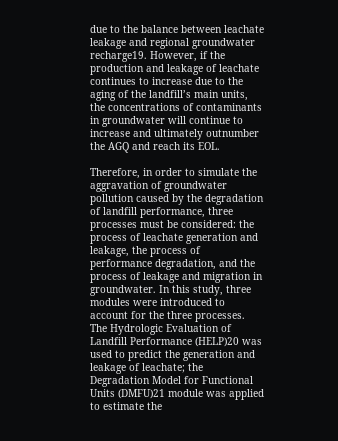due to the balance between leachate leakage and regional groundwater recharge19. However, if the production and leakage of leachate continues to increase due to the aging of the landfill’s main units, the concentrations of contaminants in groundwater will continue to increase and ultimately outnumber the AGQ and reach its EOL.

Therefore, in order to simulate the aggravation of groundwater pollution caused by the degradation of landfill performance, three processes must be considered: the process of leachate generation and leakage, the process of performance degradation, and the process of leakage and migration in groundwater. In this study, three modules were introduced to account for the three processes. The Hydrologic Evaluation of Landfill Performance (HELP)20 was used to predict the generation and leakage of leachate; the Degradation Model for Functional Units (DMFU)21 module was applied to estimate the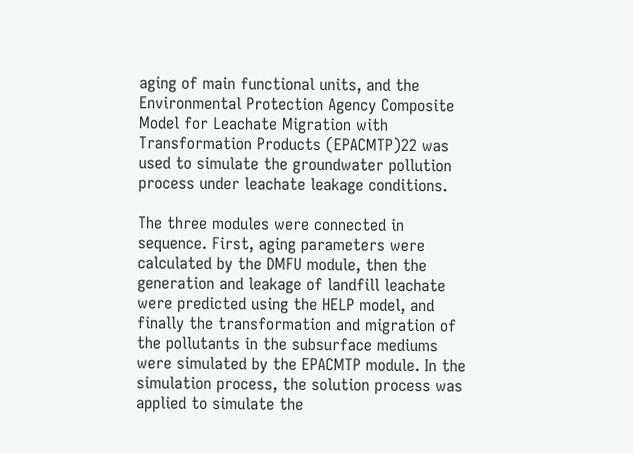aging of main functional units, and the Environmental Protection Agency Composite Model for Leachate Migration with Transformation Products (EPACMTP)22 was used to simulate the groundwater pollution process under leachate leakage conditions.

The three modules were connected in sequence. First, aging parameters were calculated by the DMFU module, then the generation and leakage of landfill leachate were predicted using the HELP model, and finally the transformation and migration of the pollutants in the subsurface mediums were simulated by the EPACMTP module. In the simulation process, the solution process was applied to simulate the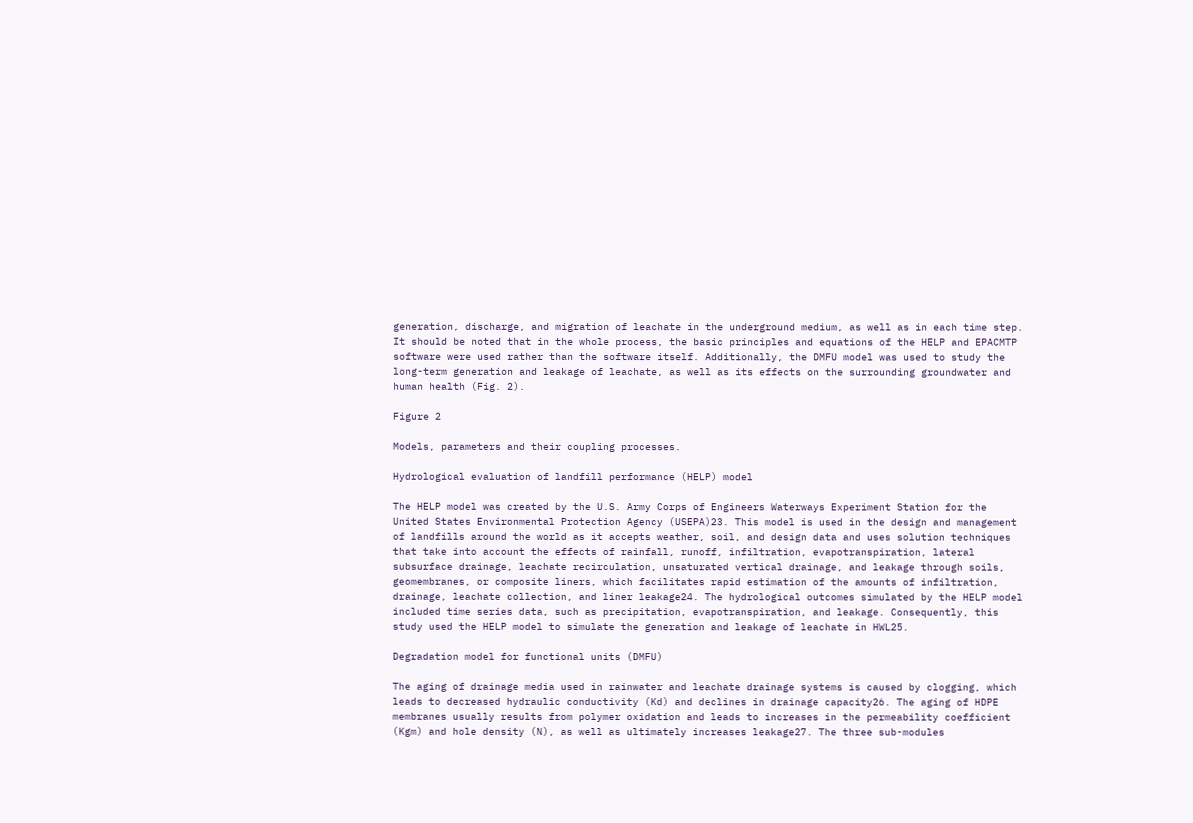generation, discharge, and migration of leachate in the underground medium, as well as in each time step. It should be noted that in the whole process, the basic principles and equations of the HELP and EPACMTP software were used rather than the software itself. Additionally, the DMFU model was used to study the long-term generation and leakage of leachate, as well as its effects on the surrounding groundwater and human health (Fig. 2).

Figure 2

Models, parameters and their coupling processes.

Hydrological evaluation of landfill performance (HELP) model

The HELP model was created by the U.S. Army Corps of Engineers Waterways Experiment Station for the United States Environmental Protection Agency (USEPA)23. This model is used in the design and management of landfills around the world as it accepts weather, soil, and design data and uses solution techniques that take into account the effects of rainfall, runoff, infiltration, evapotranspiration, lateral subsurface drainage, leachate recirculation, unsaturated vertical drainage, and leakage through soils, geomembranes, or composite liners, which facilitates rapid estimation of the amounts of infiltration, drainage, leachate collection, and liner leakage24. The hydrological outcomes simulated by the HELP model included time series data, such as precipitation, evapotranspiration, and leakage. Consequently, this study used the HELP model to simulate the generation and leakage of leachate in HWL25.

Degradation model for functional units (DMFU)

The aging of drainage media used in rainwater and leachate drainage systems is caused by clogging, which leads to decreased hydraulic conductivity (Kd) and declines in drainage capacity26. The aging of HDPE membranes usually results from polymer oxidation and leads to increases in the permeability coefficient (Kgm) and hole density (N), as well as ultimately increases leakage27. The three sub-modules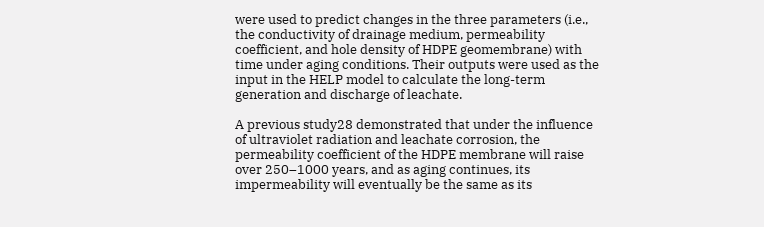were used to predict changes in the three parameters (i.e., the conductivity of drainage medium, permeability coefficient, and hole density of HDPE geomembrane) with time under aging conditions. Their outputs were used as the input in the HELP model to calculate the long-term generation and discharge of leachate.

A previous study28 demonstrated that under the influence of ultraviolet radiation and leachate corrosion, the permeability coefficient of the HDPE membrane will raise over 250–1000 years, and as aging continues, its impermeability will eventually be the same as its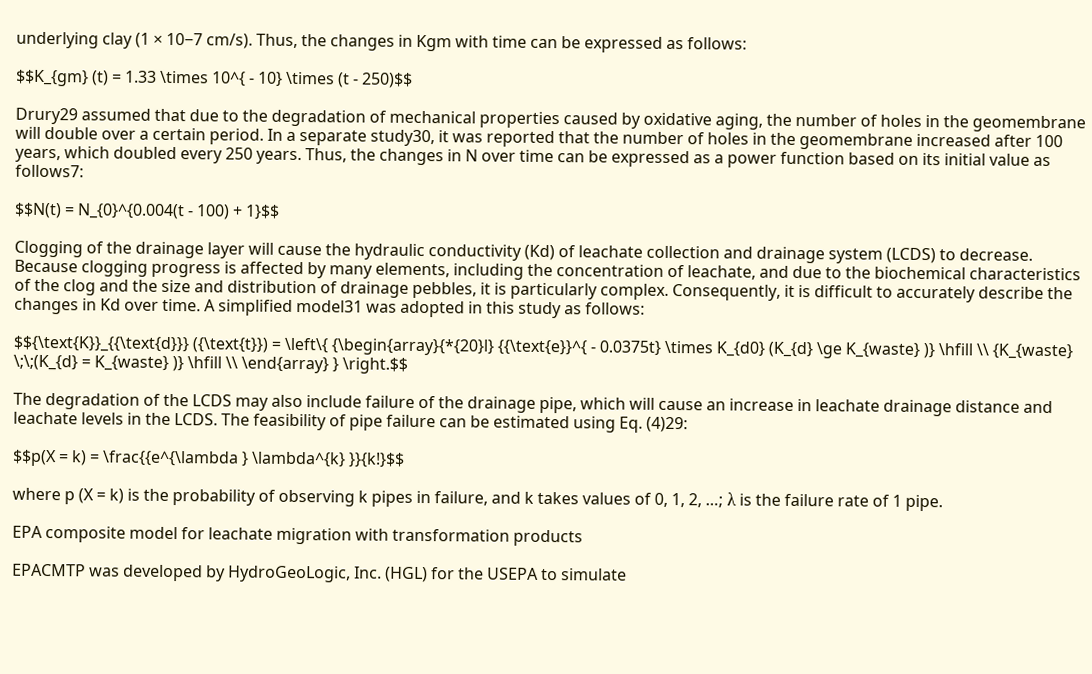underlying clay (1 × 10−7 cm/s). Thus, the changes in Kgm with time can be expressed as follows:

$$K_{gm} (t) = 1.33 \times 10^{ - 10} \times (t - 250)$$

Drury29 assumed that due to the degradation of mechanical properties caused by oxidative aging, the number of holes in the geomembrane will double over a certain period. In a separate study30, it was reported that the number of holes in the geomembrane increased after 100 years, which doubled every 250 years. Thus, the changes in N over time can be expressed as a power function based on its initial value as follows7:

$$N(t) = N_{0}^{0.004(t - 100) + 1}$$

Clogging of the drainage layer will cause the hydraulic conductivity (Kd) of leachate collection and drainage system (LCDS) to decrease. Because clogging progress is affected by many elements, including the concentration of leachate, and due to the biochemical characteristics of the clog and the size and distribution of drainage pebbles, it is particularly complex. Consequently, it is difficult to accurately describe the changes in Kd over time. A simplified model31 was adopted in this study as follows:

$${\text{K}}_{{\text{d}}} ({\text{t}}) = \left\{ {\begin{array}{*{20}l} {{\text{e}}^{ - 0.0375t} \times K_{d0} (K_{d} \ge K_{waste} )} \hfill \\ {K_{waste} \;\;(K_{d} = K_{waste} )} \hfill \\ \end{array} } \right.$$

The degradation of the LCDS may also include failure of the drainage pipe, which will cause an increase in leachate drainage distance and leachate levels in the LCDS. The feasibility of pipe failure can be estimated using Eq. (4)29:

$$p(X = k) = \frac{{e^{\lambda } \lambda^{k} }}{k!}$$

where p (X = k) is the probability of observing k pipes in failure, and k takes values of 0, 1, 2, …; λ is the failure rate of 1 pipe.

EPA composite model for leachate migration with transformation products

EPACMTP was developed by HydroGeoLogic, Inc. (HGL) for the USEPA to simulate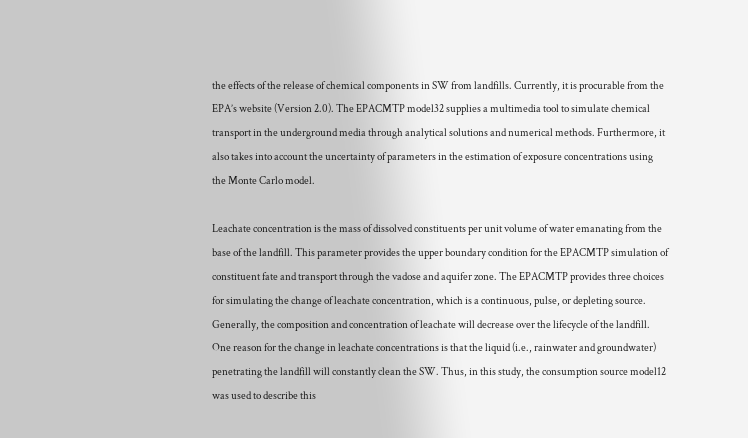the effects of the release of chemical components in SW from landfills. Currently, it is procurable from the EPA’s website (Version 2.0). The EPACMTP model32 supplies a multimedia tool to simulate chemical transport in the underground media through analytical solutions and numerical methods. Furthermore, it also takes into account the uncertainty of parameters in the estimation of exposure concentrations using the Monte Carlo model.

Leachate concentration is the mass of dissolved constituents per unit volume of water emanating from the base of the landfill. This parameter provides the upper boundary condition for the EPACMTP simulation of constituent fate and transport through the vadose and aquifer zone. The EPACMTP provides three choices for simulating the change of leachate concentration, which is a continuous, pulse, or depleting source. Generally, the composition and concentration of leachate will decrease over the lifecycle of the landfill. One reason for the change in leachate concentrations is that the liquid (i.e., rainwater and groundwater) penetrating the landfill will constantly clean the SW. Thus, in this study, the consumption source model12 was used to describe this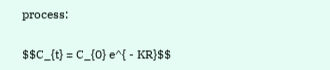process:

$$C_{t} = C_{0} e^{ - KR}$$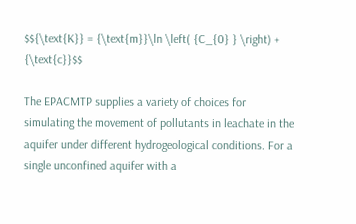$${\text{K}} = {\text{m}}\ln \left( {C_{0} } \right) + {\text{c}}$$

The EPACMTP supplies a variety of choices for simulating the movement of pollutants in leachate in the aquifer under different hydrogeological conditions. For a single unconfined aquifer with a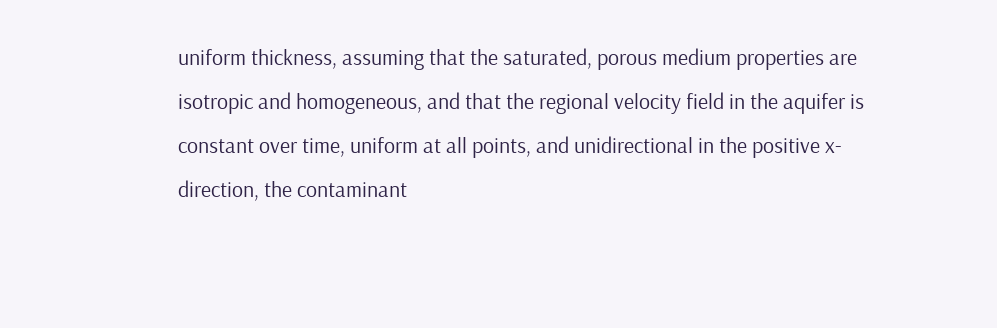uniform thickness, assuming that the saturated, porous medium properties are isotropic and homogeneous, and that the regional velocity field in the aquifer is constant over time, uniform at all points, and unidirectional in the positive x-direction, the contaminant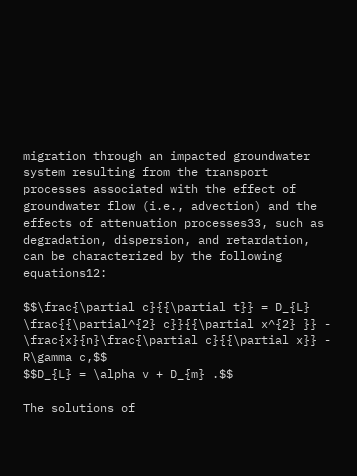migration through an impacted groundwater system resulting from the transport processes associated with the effect of groundwater flow (i.e., advection) and the effects of attenuation processes33, such as degradation, dispersion, and retardation, can be characterized by the following equations12:

$$\frac{\partial c}{{\partial t}} = D_{L} \frac{{\partial^{2} c}}{{\partial x^{2} }} - \frac{x}{n}\frac{\partial c}{{\partial x}} - R\gamma c,$$
$$D_{L} = \alpha v + D_{m} .$$

The solutions of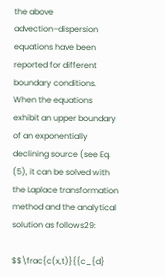the above advection–dispersion equations have been reported for different boundary conditions. When the equations exhibit an upper boundary of an exponentially declining source (see Eq. (5), it can be solved with the Laplace transformation method and the analytical solution as follows29:

$$\frac{c(x,t)}{{c_{d}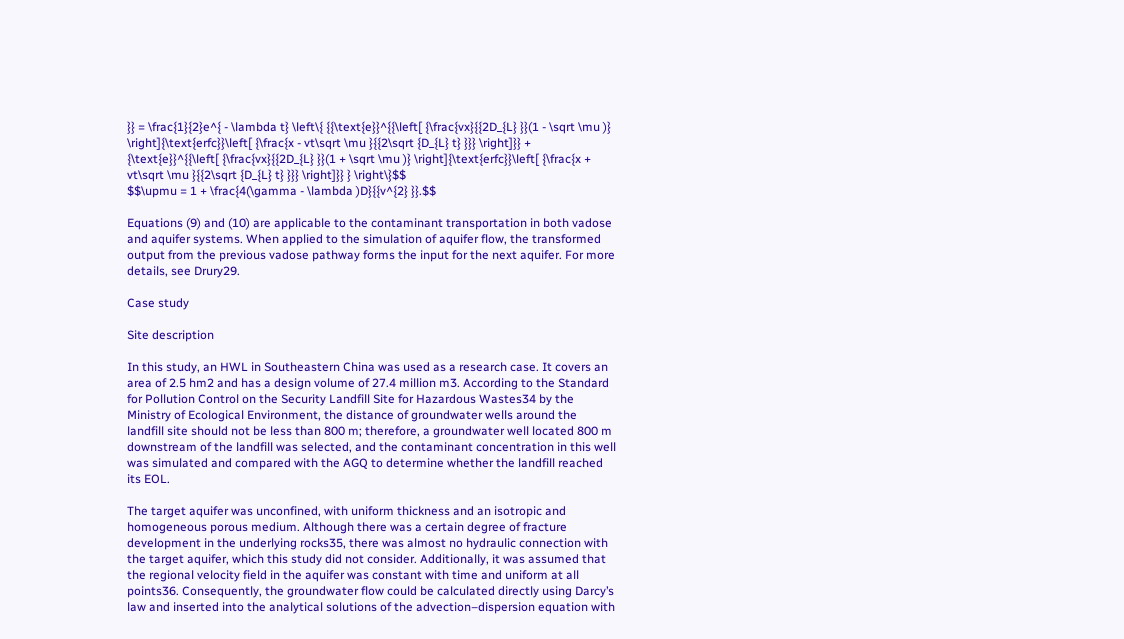}} = \frac{1}{2}e^{ - \lambda t} \left\{ {{\text{e}}^{{\left[ {\frac{vx}{{2D_{L} }}(1 - \sqrt \mu )} \right]{\text{erfc}}\left[ {\frac{x - vt\sqrt \mu }{{2\sqrt {D_{L} t} }}} \right]}} + {\text{e}}^{{\left[ {\frac{vx}{{2D_{L} }}(1 + \sqrt \mu )} \right]{\text{erfc}}\left[ {\frac{x + vt\sqrt \mu }{{2\sqrt {D_{L} t} }}} \right]}} } \right\}$$
$$\upmu = 1 + \frac{4(\gamma - \lambda )D}{{v^{2} }}.$$

Equations (9) and (10) are applicable to the contaminant transportation in both vadose and aquifer systems. When applied to the simulation of aquifer flow, the transformed output from the previous vadose pathway forms the input for the next aquifer. For more details, see Drury29.

Case study

Site description

In this study, an HWL in Southeastern China was used as a research case. It covers an area of 2.5 hm2 and has a design volume of 27.4 million m3. According to the Standard for Pollution Control on the Security Landfill Site for Hazardous Wastes34 by the Ministry of Ecological Environment, the distance of groundwater wells around the landfill site should not be less than 800 m; therefore, a groundwater well located 800 m downstream of the landfill was selected, and the contaminant concentration in this well was simulated and compared with the AGQ to determine whether the landfill reached its EOL.

The target aquifer was unconfined, with uniform thickness and an isotropic and homogeneous porous medium. Although there was a certain degree of fracture development in the underlying rocks35, there was almost no hydraulic connection with the target aquifer, which this study did not consider. Additionally, it was assumed that the regional velocity field in the aquifer was constant with time and uniform at all points36. Consequently, the groundwater flow could be calculated directly using Darcy’s law and inserted into the analytical solutions of the advection–dispersion equation with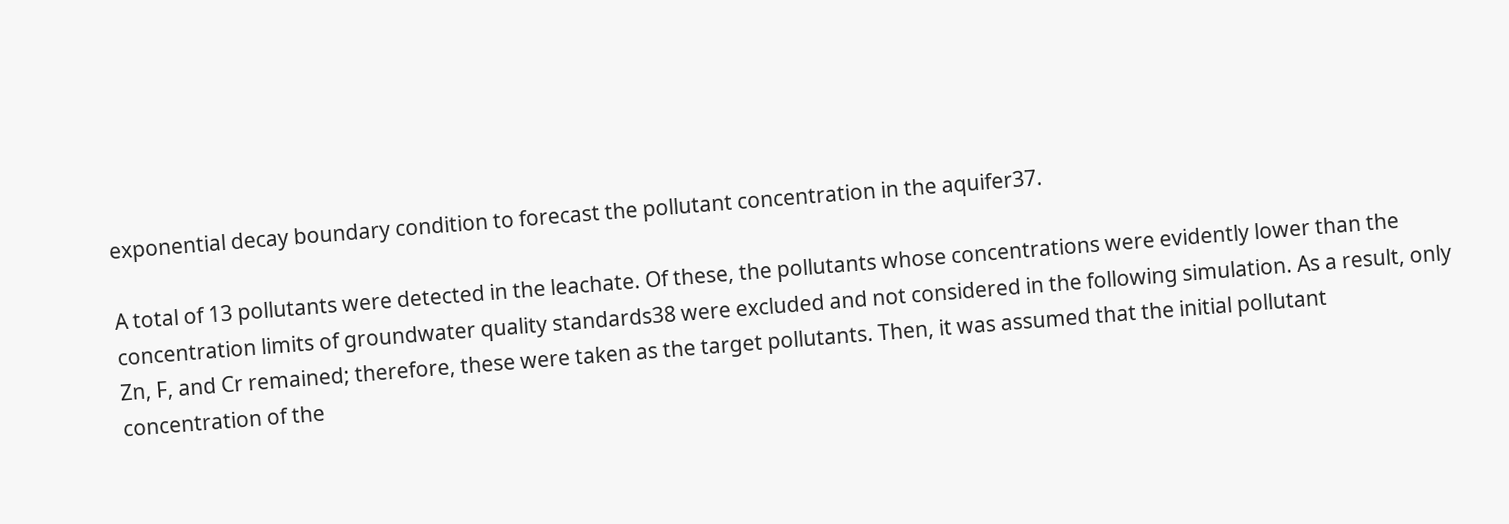exponential decay boundary condition to forecast the pollutant concentration in the aquifer37.

A total of 13 pollutants were detected in the leachate. Of these, the pollutants whose concentrations were evidently lower than the concentration limits of groundwater quality standards38 were excluded and not considered in the following simulation. As a result, only Zn, F, and Cr remained; therefore, these were taken as the target pollutants. Then, it was assumed that the initial pollutant concentration of the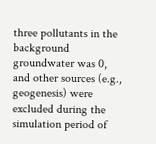three pollutants in the background groundwater was 0, and other sources (e.g., geogenesis) were excluded during the simulation period of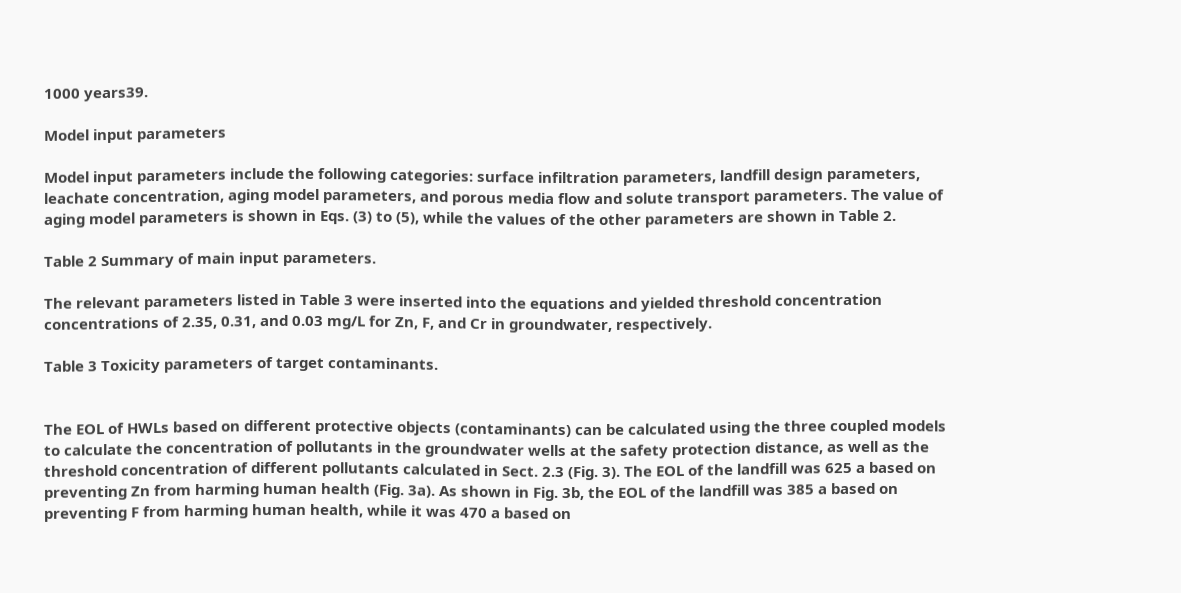1000 years39.

Model input parameters

Model input parameters include the following categories: surface infiltration parameters, landfill design parameters, leachate concentration, aging model parameters, and porous media flow and solute transport parameters. The value of aging model parameters is shown in Eqs. (3) to (5), while the values of the other parameters are shown in Table 2.

Table 2 Summary of main input parameters.

The relevant parameters listed in Table 3 were inserted into the equations and yielded threshold concentration concentrations of 2.35, 0.31, and 0.03 mg/L for Zn, F, and Cr in groundwater, respectively.

Table 3 Toxicity parameters of target contaminants.


The EOL of HWLs based on different protective objects (contaminants) can be calculated using the three coupled models to calculate the concentration of pollutants in the groundwater wells at the safety protection distance, as well as the threshold concentration of different pollutants calculated in Sect. 2.3 (Fig. 3). The EOL of the landfill was 625 a based on preventing Zn from harming human health (Fig. 3a). As shown in Fig. 3b, the EOL of the landfill was 385 a based on preventing F from harming human health, while it was 470 a based on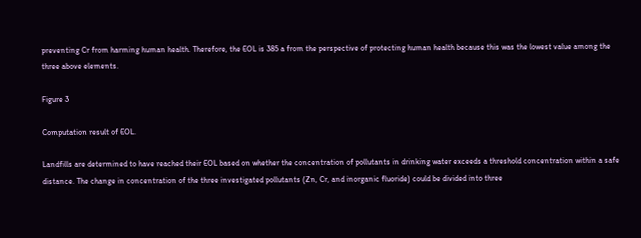preventing Cr from harming human health. Therefore, the EOL is 385 a from the perspective of protecting human health because this was the lowest value among the three above elements.

Figure 3

Computation result of EOL.

Landfills are determined to have reached their EOL based on whether the concentration of pollutants in drinking water exceeds a threshold concentration within a safe distance. The change in concentration of the three investigated pollutants (Zn, Cr, and inorganic fluoride) could be divided into three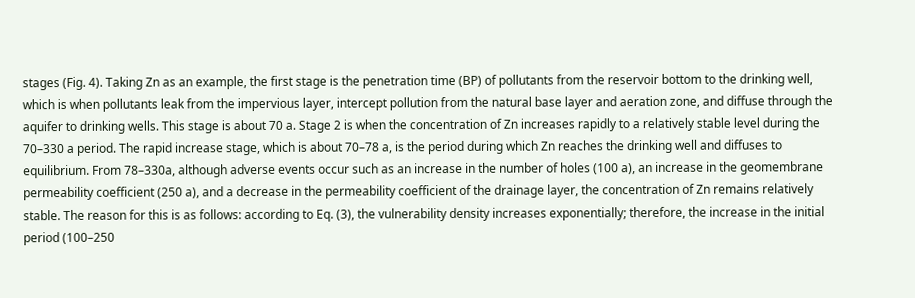stages (Fig. 4). Taking Zn as an example, the first stage is the penetration time (BP) of pollutants from the reservoir bottom to the drinking well, which is when pollutants leak from the impervious layer, intercept pollution from the natural base layer and aeration zone, and diffuse through the aquifer to drinking wells. This stage is about 70 a. Stage 2 is when the concentration of Zn increases rapidly to a relatively stable level during the 70–330 a period. The rapid increase stage, which is about 70–78 a, is the period during which Zn reaches the drinking well and diffuses to equilibrium. From 78–330a, although adverse events occur such as an increase in the number of holes (100 a), an increase in the geomembrane permeability coefficient (250 a), and a decrease in the permeability coefficient of the drainage layer, the concentration of Zn remains relatively stable. The reason for this is as follows: according to Eq. (3), the vulnerability density increases exponentially; therefore, the increase in the initial period (100–250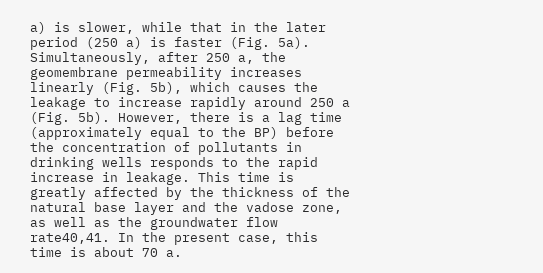a) is slower, while that in the later period (250 a) is faster (Fig. 5a). Simultaneously, after 250 a, the geomembrane permeability increases linearly (Fig. 5b), which causes the leakage to increase rapidly around 250 a (Fig. 5b). However, there is a lag time (approximately equal to the BP) before the concentration of pollutants in drinking wells responds to the rapid increase in leakage. This time is greatly affected by the thickness of the natural base layer and the vadose zone, as well as the groundwater flow rate40,41. In the present case, this time is about 70 a.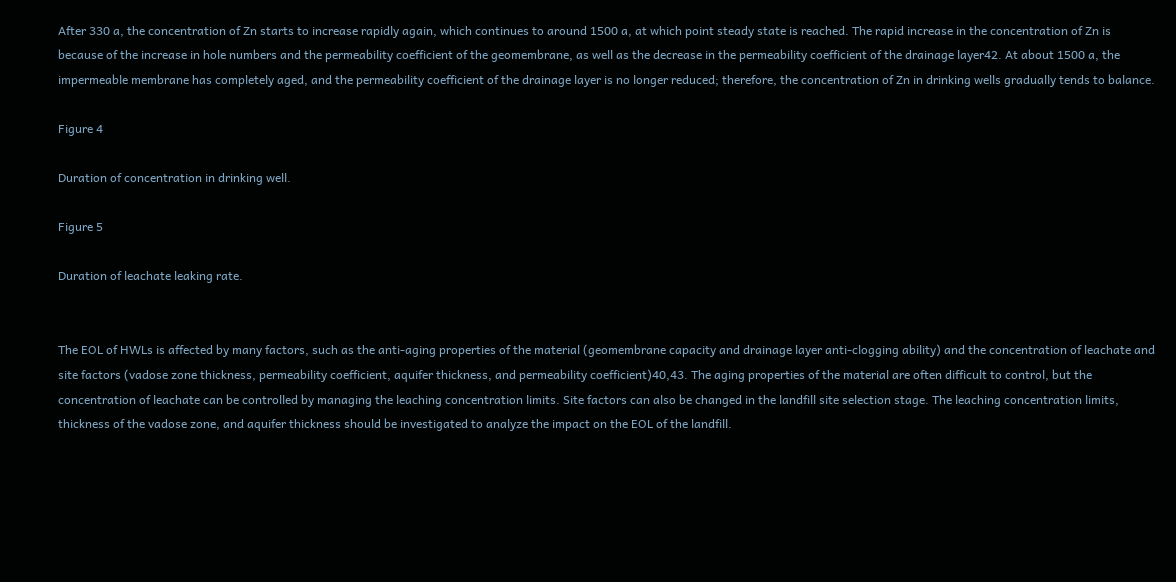After 330 a, the concentration of Zn starts to increase rapidly again, which continues to around 1500 a, at which point steady state is reached. The rapid increase in the concentration of Zn is because of the increase in hole numbers and the permeability coefficient of the geomembrane, as well as the decrease in the permeability coefficient of the drainage layer42. At about 1500 a, the impermeable membrane has completely aged, and the permeability coefficient of the drainage layer is no longer reduced; therefore, the concentration of Zn in drinking wells gradually tends to balance.

Figure 4

Duration of concentration in drinking well.

Figure 5

Duration of leachate leaking rate.


The EOL of HWLs is affected by many factors, such as the anti-aging properties of the material (geomembrane capacity and drainage layer anti-clogging ability) and the concentration of leachate and site factors (vadose zone thickness, permeability coefficient, aquifer thickness, and permeability coefficient)40,43. The aging properties of the material are often difficult to control, but the concentration of leachate can be controlled by managing the leaching concentration limits. Site factors can also be changed in the landfill site selection stage. The leaching concentration limits, thickness of the vadose zone, and aquifer thickness should be investigated to analyze the impact on the EOL of the landfill.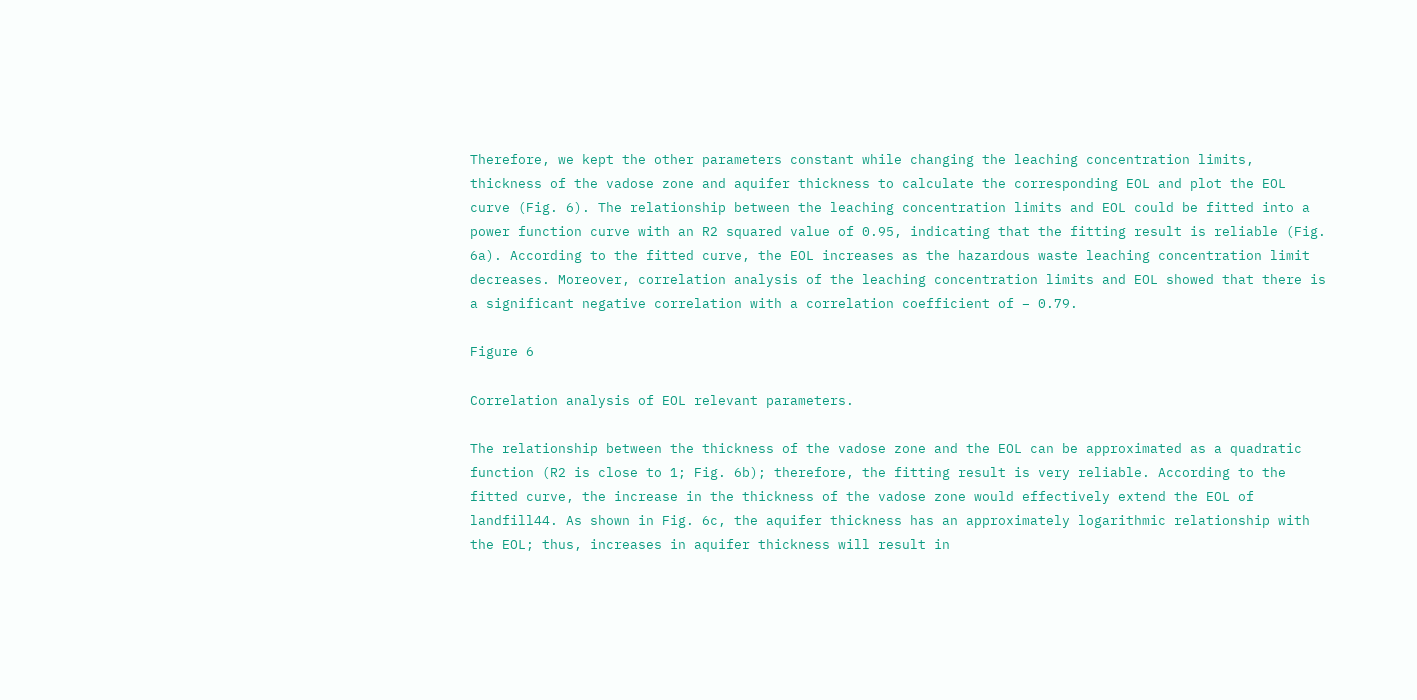Therefore, we kept the other parameters constant while changing the leaching concentration limits, thickness of the vadose zone and aquifer thickness to calculate the corresponding EOL and plot the EOL curve (Fig. 6). The relationship between the leaching concentration limits and EOL could be fitted into a power function curve with an R2 squared value of 0.95, indicating that the fitting result is reliable (Fig. 6a). According to the fitted curve, the EOL increases as the hazardous waste leaching concentration limit decreases. Moreover, correlation analysis of the leaching concentration limits and EOL showed that there is a significant negative correlation with a correlation coefficient of − 0.79.

Figure 6

Correlation analysis of EOL relevant parameters.

The relationship between the thickness of the vadose zone and the EOL can be approximated as a quadratic function (R2 is close to 1; Fig. 6b); therefore, the fitting result is very reliable. According to the fitted curve, the increase in the thickness of the vadose zone would effectively extend the EOL of landfill44. As shown in Fig. 6c, the aquifer thickness has an approximately logarithmic relationship with the EOL; thus, increases in aquifer thickness will result in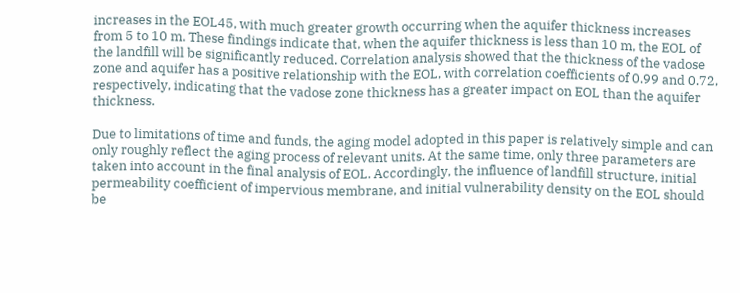increases in the EOL45, with much greater growth occurring when the aquifer thickness increases from 5 to 10 m. These findings indicate that, when the aquifer thickness is less than 10 m, the EOL of the landfill will be significantly reduced. Correlation analysis showed that the thickness of the vadose zone and aquifer has a positive relationship with the EOL, with correlation coefficients of 0.99 and 0.72, respectively, indicating that the vadose zone thickness has a greater impact on EOL than the aquifer thickness.

Due to limitations of time and funds, the aging model adopted in this paper is relatively simple and can only roughly reflect the aging process of relevant units. At the same time, only three parameters are taken into account in the final analysis of EOL. Accordingly, the influence of landfill structure, initial permeability coefficient of impervious membrane, and initial vulnerability density on the EOL should be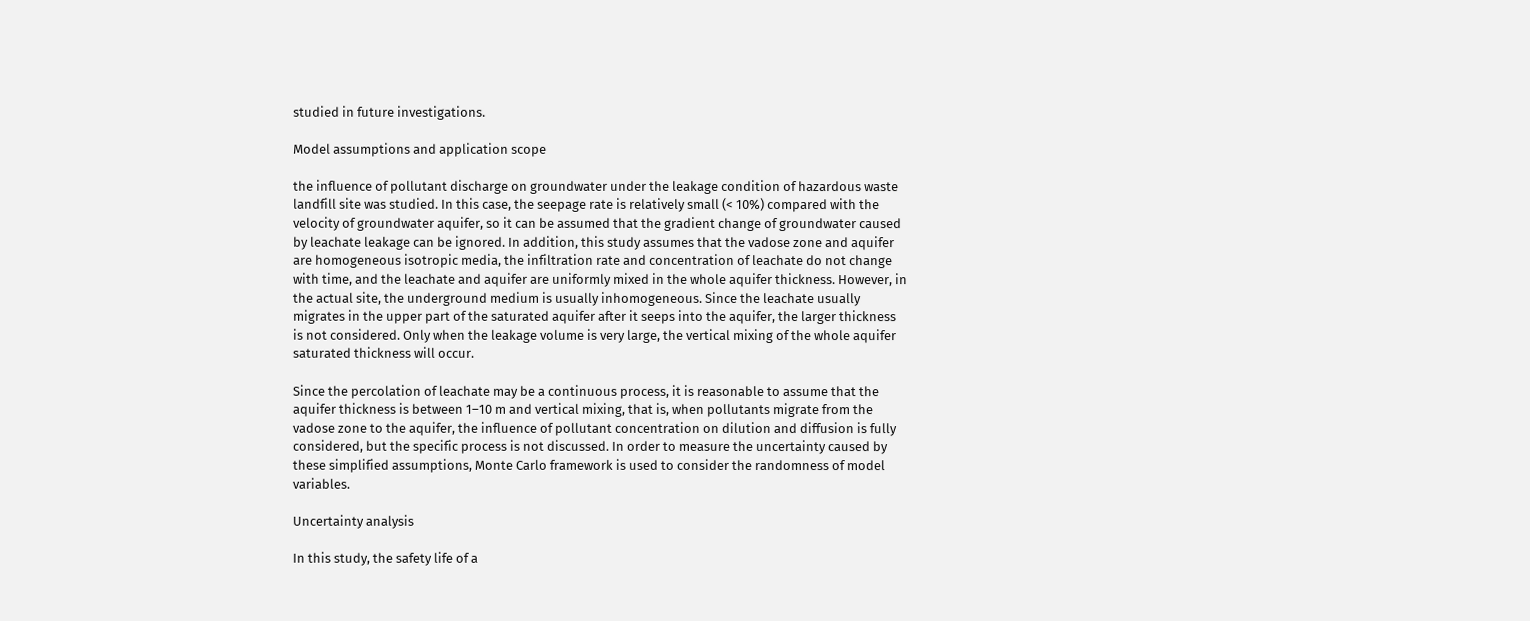studied in future investigations.

Model assumptions and application scope

the influence of pollutant discharge on groundwater under the leakage condition of hazardous waste landfill site was studied. In this case, the seepage rate is relatively small (< 10%) compared with the velocity of groundwater aquifer, so it can be assumed that the gradient change of groundwater caused by leachate leakage can be ignored. In addition, this study assumes that the vadose zone and aquifer are homogeneous isotropic media, the infiltration rate and concentration of leachate do not change with time, and the leachate and aquifer are uniformly mixed in the whole aquifer thickness. However, in the actual site, the underground medium is usually inhomogeneous. Since the leachate usually migrates in the upper part of the saturated aquifer after it seeps into the aquifer, the larger thickness is not considered. Only when the leakage volume is very large, the vertical mixing of the whole aquifer saturated thickness will occur.

Since the percolation of leachate may be a continuous process, it is reasonable to assume that the aquifer thickness is between 1–10 m and vertical mixing, that is, when pollutants migrate from the vadose zone to the aquifer, the influence of pollutant concentration on dilution and diffusion is fully considered, but the specific process is not discussed. In order to measure the uncertainty caused by these simplified assumptions, Monte Carlo framework is used to consider the randomness of model variables.

Uncertainty analysis

In this study, the safety life of a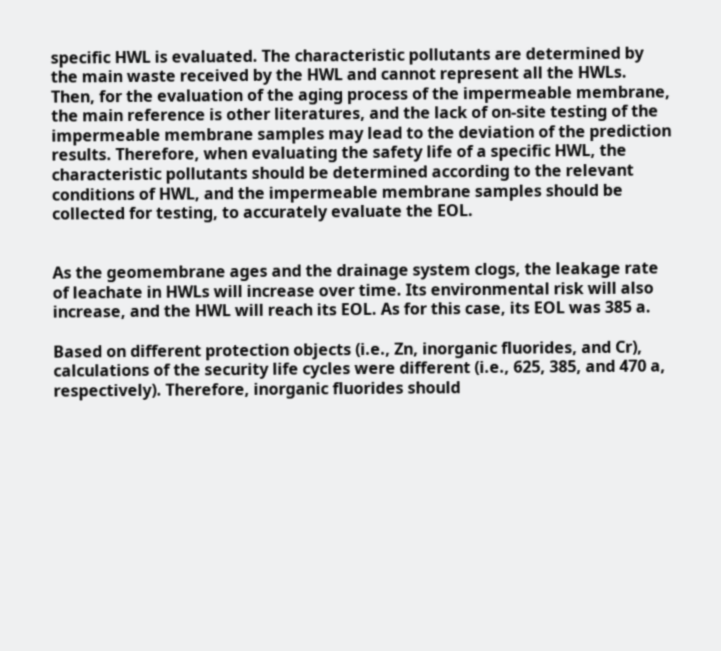specific HWL is evaluated. The characteristic pollutants are determined by the main waste received by the HWL and cannot represent all the HWLs. Then, for the evaluation of the aging process of the impermeable membrane, the main reference is other literatures, and the lack of on-site testing of the impermeable membrane samples may lead to the deviation of the prediction results. Therefore, when evaluating the safety life of a specific HWL, the characteristic pollutants should be determined according to the relevant conditions of HWL, and the impermeable membrane samples should be collected for testing, to accurately evaluate the EOL.


As the geomembrane ages and the drainage system clogs, the leakage rate of leachate in HWLs will increase over time. Its environmental risk will also increase, and the HWL will reach its EOL. As for this case, its EOL was 385 a.

Based on different protection objects (i.e., Zn, inorganic fluorides, and Cr), calculations of the security life cycles were different (i.e., 625, 385, and 470 a, respectively). Therefore, inorganic fluorides should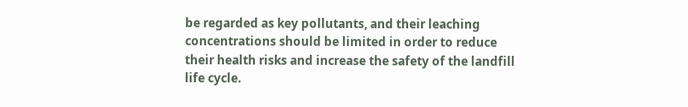be regarded as key pollutants, and their leaching concentrations should be limited in order to reduce their health risks and increase the safety of the landfill life cycle.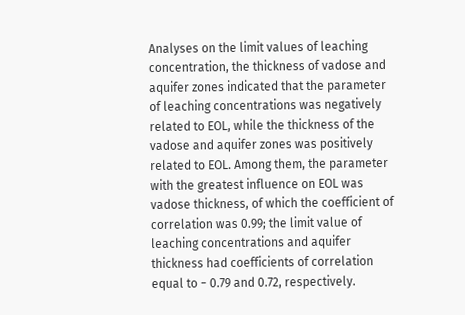Analyses on the limit values of leaching concentration, the thickness of vadose and aquifer zones indicated that the parameter of leaching concentrations was negatively related to EOL, while the thickness of the vadose and aquifer zones was positively related to EOL. Among them, the parameter with the greatest influence on EOL was vadose thickness, of which the coefficient of correlation was 0.99; the limit value of leaching concentrations and aquifer thickness had coefficients of correlation equal to − 0.79 and 0.72, respectively.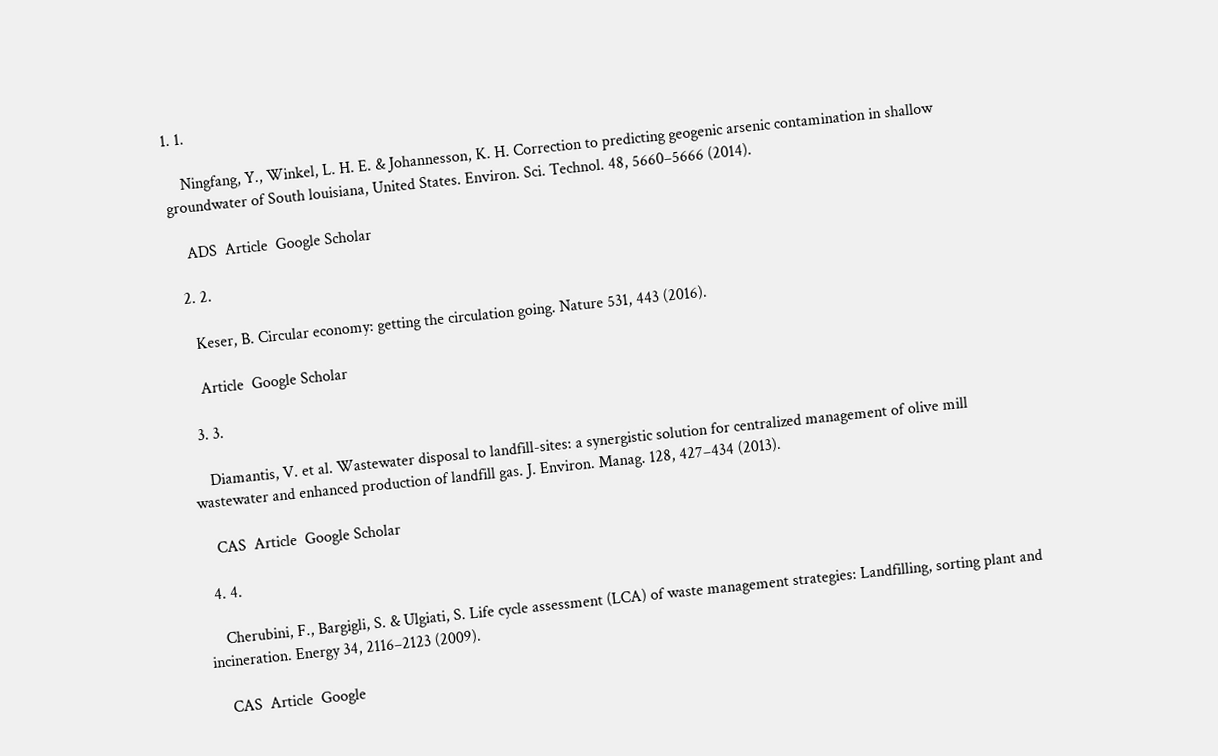1. 1.

    Ningfang, Y., Winkel, L. H. E. & Johannesson, K. H. Correction to predicting geogenic arsenic contamination in shallow groundwater of South louisiana, United States. Environ. Sci. Technol. 48, 5660–5666 (2014).

    ADS  Article  Google Scholar

  2. 2.

    Keser, B. Circular economy: getting the circulation going. Nature 531, 443 (2016).

    Article  Google Scholar

  3. 3.

    Diamantis, V. et al. Wastewater disposal to landfill-sites: a synergistic solution for centralized management of olive mill wastewater and enhanced production of landfill gas. J. Environ. Manag. 128, 427–434 (2013).

    CAS  Article  Google Scholar

  4. 4.

    Cherubini, F., Bargigli, S. & Ulgiati, S. Life cycle assessment (LCA) of waste management strategies: Landfilling, sorting plant and incineration. Energy 34, 2116–2123 (2009).

    CAS  Article  Google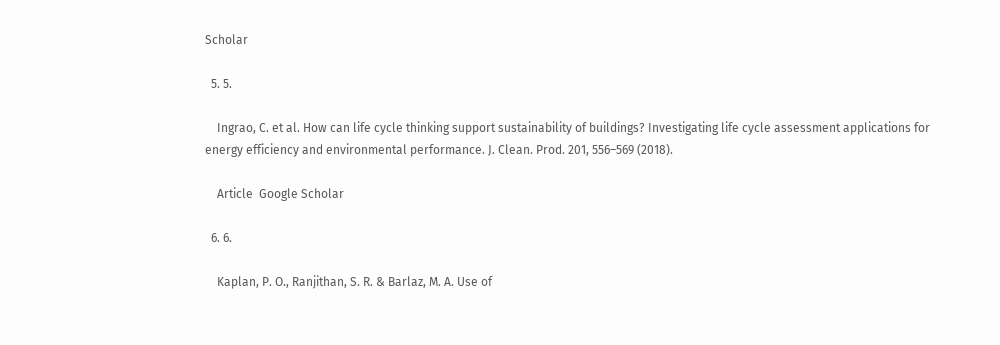Scholar

  5. 5.

    Ingrao, C. et al. How can life cycle thinking support sustainability of buildings? Investigating life cycle assessment applications for energy efficiency and environmental performance. J. Clean. Prod. 201, 556–569 (2018).

    Article  Google Scholar

  6. 6.

    Kaplan, P. O., Ranjithan, S. R. & Barlaz, M. A. Use of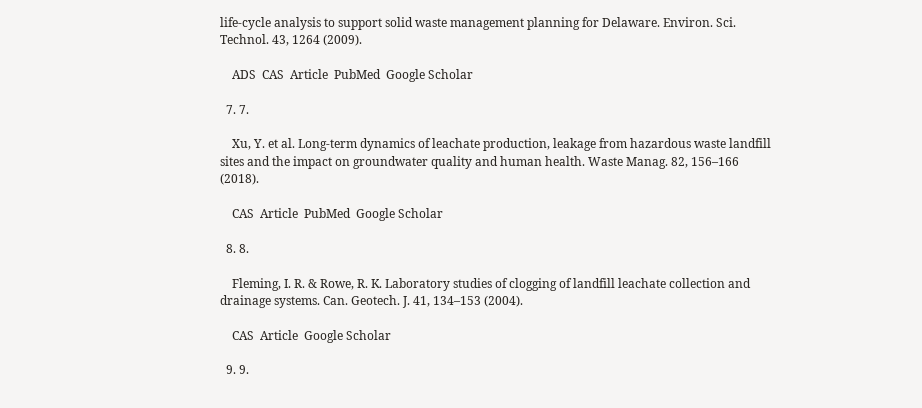life-cycle analysis to support solid waste management planning for Delaware. Environ. Sci. Technol. 43, 1264 (2009).

    ADS  CAS  Article  PubMed  Google Scholar

  7. 7.

    Xu, Y. et al. Long-term dynamics of leachate production, leakage from hazardous waste landfill sites and the impact on groundwater quality and human health. Waste Manag. 82, 156–166 (2018).

    CAS  Article  PubMed  Google Scholar

  8. 8.

    Fleming, I. R. & Rowe, R. K. Laboratory studies of clogging of landfill leachate collection and drainage systems. Can. Geotech. J. 41, 134–153 (2004).

    CAS  Article  Google Scholar

  9. 9.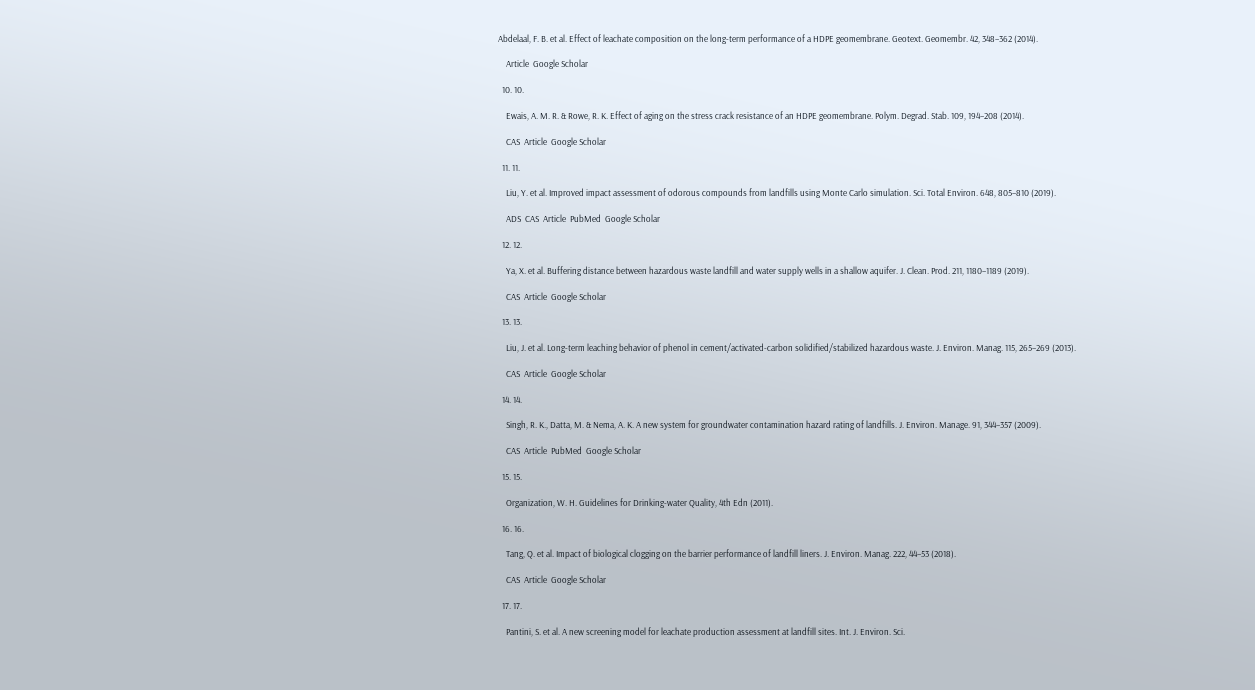Abdelaal, F. B. et al. Effect of leachate composition on the long-term performance of a HDPE geomembrane. Geotext. Geomembr. 42, 348–362 (2014).

    Article  Google Scholar

  10. 10.

    Ewais, A. M. R. & Rowe, R. K. Effect of aging on the stress crack resistance of an HDPE geomembrane. Polym. Degrad. Stab. 109, 194–208 (2014).

    CAS  Article  Google Scholar

  11. 11.

    Liu, Y. et al. Improved impact assessment of odorous compounds from landfills using Monte Carlo simulation. Sci. Total Environ. 648, 805–810 (2019).

    ADS  CAS  Article  PubMed  Google Scholar

  12. 12.

    Ya, X. et al. Buffering distance between hazardous waste landfill and water supply wells in a shallow aquifer. J. Clean. Prod. 211, 1180–1189 (2019).

    CAS  Article  Google Scholar

  13. 13.

    Liu, J. et al. Long-term leaching behavior of phenol in cement/activated-carbon solidified/stabilized hazardous waste. J. Environ. Manag. 115, 265–269 (2013).

    CAS  Article  Google Scholar

  14. 14.

    Singh, R. K., Datta, M. & Nema, A. K. A new system for groundwater contamination hazard rating of landfills. J. Environ. Manage. 91, 344–357 (2009).

    CAS  Article  PubMed  Google Scholar

  15. 15.

    Organization, W. H. Guidelines for Drinking-water Quality, 4th Edn (2011).

  16. 16.

    Tang, Q. et al. Impact of biological clogging on the barrier performance of landfill liners. J. Environ. Manag. 222, 44–53 (2018).

    CAS  Article  Google Scholar

  17. 17.

    Pantini, S. et al. A new screening model for leachate production assessment at landfill sites. Int. J. Environ. Sci.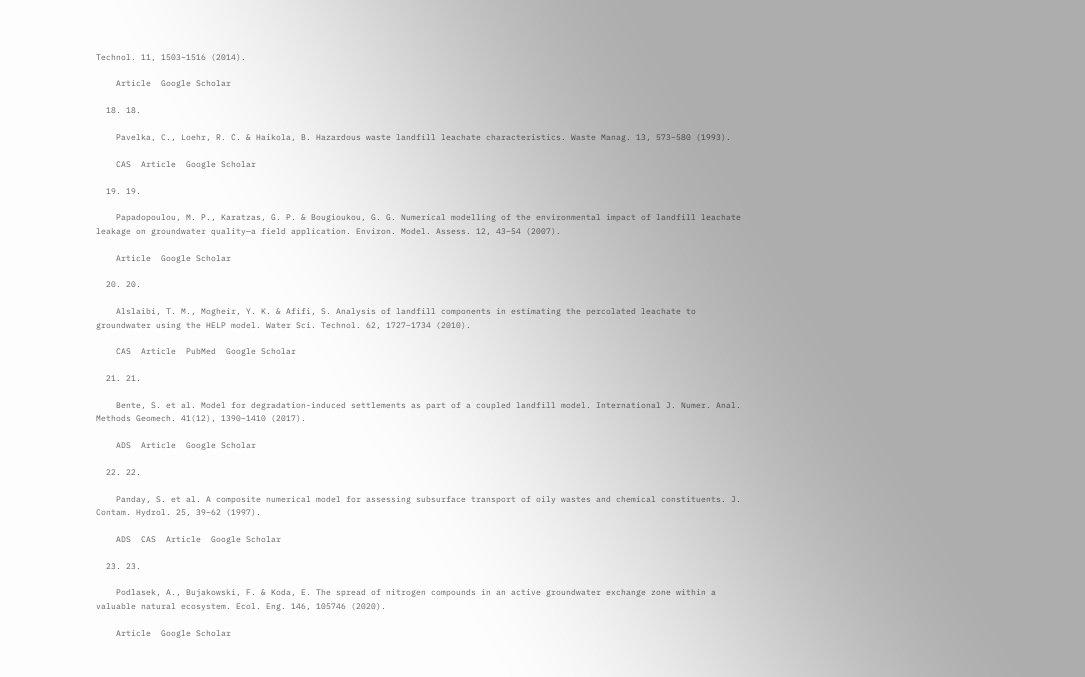Technol. 11, 1503–1516 (2014).

    Article  Google Scholar

  18. 18.

    Pavelka, C., Loehr, R. C. & Haikola, B. Hazardous waste landfill leachate characteristics. Waste Manag. 13, 573–580 (1993).

    CAS  Article  Google Scholar

  19. 19.

    Papadopoulou, M. P., Karatzas, G. P. & Bougioukou, G. G. Numerical modelling of the environmental impact of landfill leachate leakage on groundwater quality—a field application. Environ. Model. Assess. 12, 43–54 (2007).

    Article  Google Scholar

  20. 20.

    Alslaibi, T. M., Mogheir, Y. K. & Afifi, S. Analysis of landfill components in estimating the percolated leachate to groundwater using the HELP model. Water Sci. Technol. 62, 1727–1734 (2010).

    CAS  Article  PubMed  Google Scholar

  21. 21.

    Bente, S. et al. Model for degradation-induced settlements as part of a coupled landfill model. International J. Numer. Anal. Methods Geomech. 41(12), 1390–1410 (2017).

    ADS  Article  Google Scholar

  22. 22.

    Panday, S. et al. A composite numerical model for assessing subsurface transport of oily wastes and chemical constituents. J. Contam. Hydrol. 25, 39–62 (1997).

    ADS  CAS  Article  Google Scholar

  23. 23.

    Podlasek, A., Bujakowski, F. & Koda, E. The spread of nitrogen compounds in an active groundwater exchange zone within a valuable natural ecosystem. Ecol. Eng. 146, 105746 (2020).

    Article  Google Scholar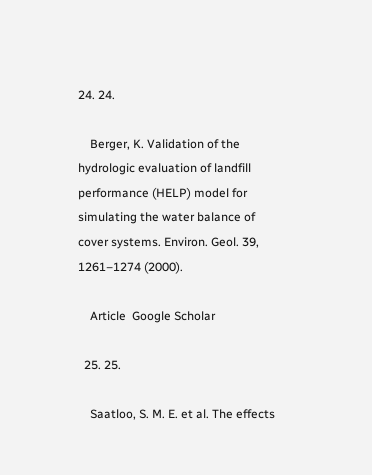24. 24.

    Berger, K. Validation of the hydrologic evaluation of landfill performance (HELP) model for simulating the water balance of cover systems. Environ. Geol. 39, 1261–1274 (2000).

    Article  Google Scholar

  25. 25.

    Saatloo, S. M. E. et al. The effects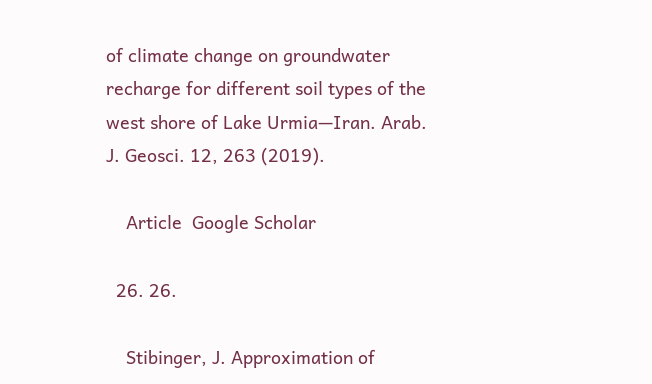of climate change on groundwater recharge for different soil types of the west shore of Lake Urmia—Iran. Arab. J. Geosci. 12, 263 (2019).

    Article  Google Scholar

  26. 26.

    Stibinger, J. Approximation of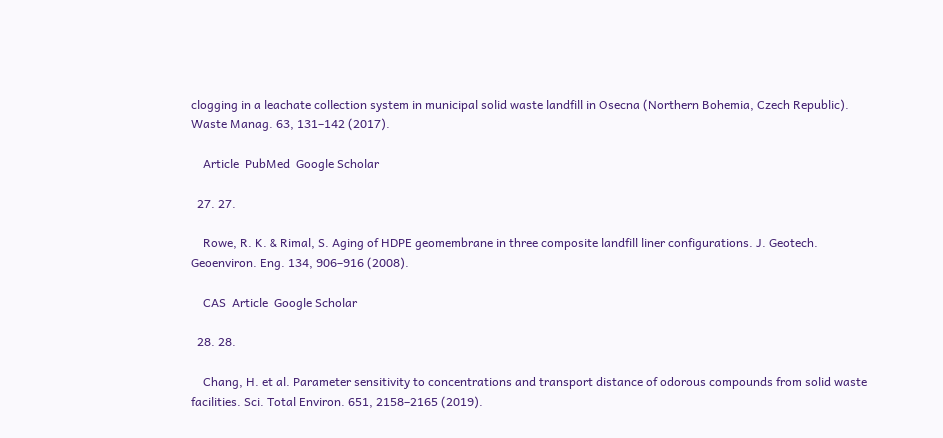clogging in a leachate collection system in municipal solid waste landfill in Osecna (Northern Bohemia, Czech Republic). Waste Manag. 63, 131–142 (2017).

    Article  PubMed  Google Scholar

  27. 27.

    Rowe, R. K. & Rimal, S. Aging of HDPE geomembrane in three composite landfill liner configurations. J. Geotech. Geoenviron. Eng. 134, 906–916 (2008).

    CAS  Article  Google Scholar

  28. 28.

    Chang, H. et al. Parameter sensitivity to concentrations and transport distance of odorous compounds from solid waste facilities. Sci. Total Environ. 651, 2158–2165 (2019).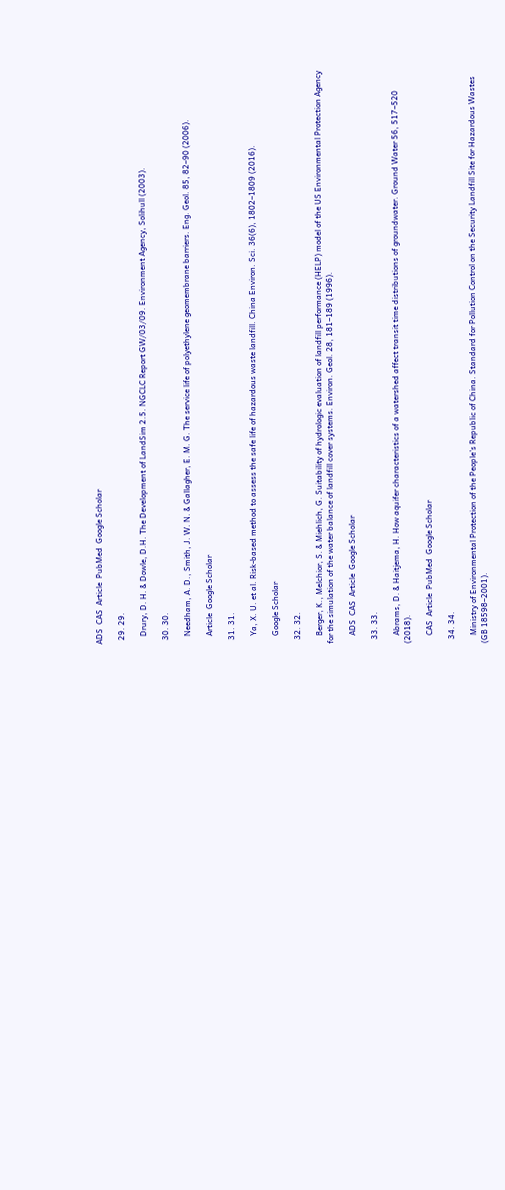ADS  CAS  Article  PubMed  Google Scholar

  29. 29.

    Drury, D. H. & Dowle, D.H. The Development of LandSim 2.5. NGCLC Report GW/03/09. Environment Agency, Solihull (2003).

  30. 30.

    Needham, A. D., Smith, J. W. N. & Gallagher, E. M. G. The service life of polyethylene geomembrane barriers. Eng. Geol. 85, 82–90 (2006).

    Article  Google Scholar

  31. 31.

    Ya, X. U. et al. Risk-based method to assess the safe life of hazardous waste landfill. China Environ. Sci. 36(6), 1802–1809 (2016).

    Google Scholar

  32. 32.

    Berger, K., Melchior, S. & Miehlich, G. Suitability of hydrologic evaluation of landfill performance (HELP) model of the US Environmental Protection Agency for the simulation of the water balance of landfill cover systems. Environ. Geol. 28, 181–189 (1996).

    ADS  CAS  Article  Google Scholar

  33. 33.

    Abrams, D. & Haitjema, H. How aquifer characteristics of a watershed affect transit time distributions of groundwater. Ground Water 56, 517–520 (2018).

    CAS  Article  PubMed  Google Scholar

  34. 34.

    Ministry of Environmental Protection of the People’s Republic of China. Standard for Pollution Control on the Security Landfill Site for Hazardous Wastes (GB 18598–2001).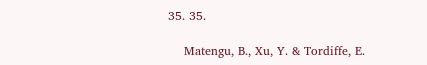35. 35.

    Matengu, B., Xu, Y. & Tordiffe, E.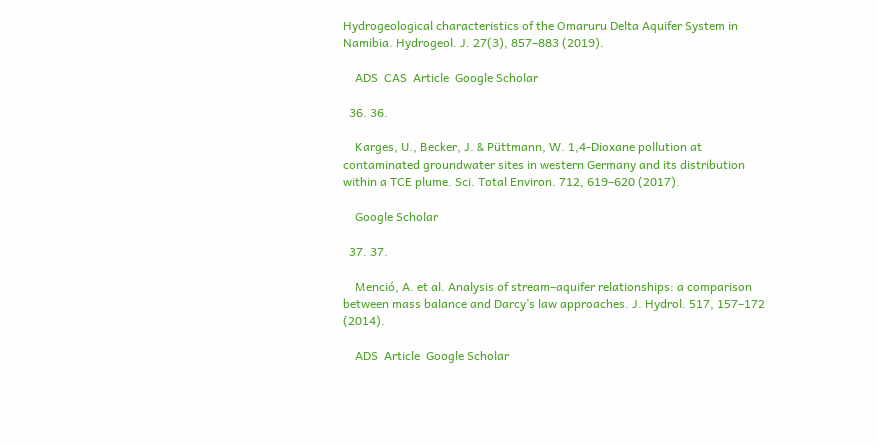Hydrogeological characteristics of the Omaruru Delta Aquifer System in Namibia. Hydrogeol. J. 27(3), 857–883 (2019).

    ADS  CAS  Article  Google Scholar

  36. 36.

    Karges, U., Becker, J. & Püttmann, W. 1,4-Dioxane pollution at contaminated groundwater sites in western Germany and its distribution within a TCE plume. Sci. Total Environ. 712, 619–620 (2017).

    Google Scholar

  37. 37.

    Menció, A. et al. Analysis of stream–aquifer relationships: a comparison between mass balance and Darcy’s law approaches. J. Hydrol. 517, 157–172 (2014).

    ADS  Article  Google Scholar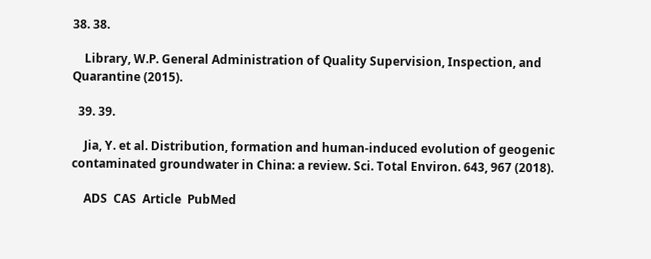38. 38.

    Library, W.P. General Administration of Quality Supervision, Inspection, and Quarantine (2015).

  39. 39.

    Jia, Y. et al. Distribution, formation and human-induced evolution of geogenic contaminated groundwater in China: a review. Sci. Total Environ. 643, 967 (2018).

    ADS  CAS  Article  PubMed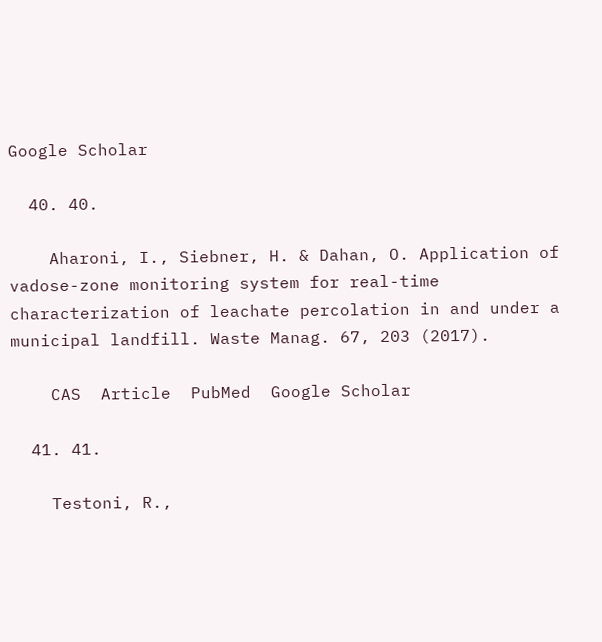Google Scholar

  40. 40.

    Aharoni, I., Siebner, H. & Dahan, O. Application of vadose-zone monitoring system for real-time characterization of leachate percolation in and under a municipal landfill. Waste Manag. 67, 203 (2017).

    CAS  Article  PubMed  Google Scholar

  41. 41.

    Testoni, R.,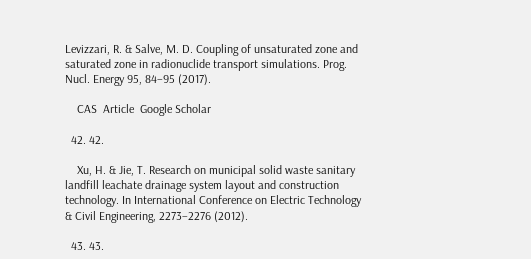Levizzari, R. & Salve, M. D. Coupling of unsaturated zone and saturated zone in radionuclide transport simulations. Prog. Nucl. Energy 95, 84–95 (2017).

    CAS  Article  Google Scholar

  42. 42.

    Xu, H. & Jie, T. Research on municipal solid waste sanitary landfill leachate drainage system layout and construction technology. In International Conference on Electric Technology & Civil Engineering, 2273–2276 (2012).

  43. 43.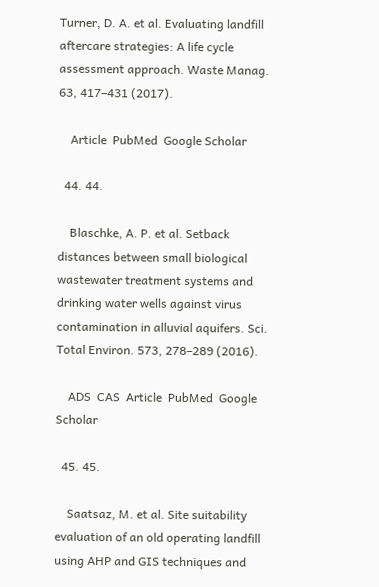Turner, D. A. et al. Evaluating landfill aftercare strategies: A life cycle assessment approach. Waste Manag. 63, 417–431 (2017).

    Article  PubMed  Google Scholar

  44. 44.

    Blaschke, A. P. et al. Setback distances between small biological wastewater treatment systems and drinking water wells against virus contamination in alluvial aquifers. Sci. Total Environ. 573, 278–289 (2016).

    ADS  CAS  Article  PubMed  Google Scholar

  45. 45.

    Saatsaz, M. et al. Site suitability evaluation of an old operating landfill using AHP and GIS techniques and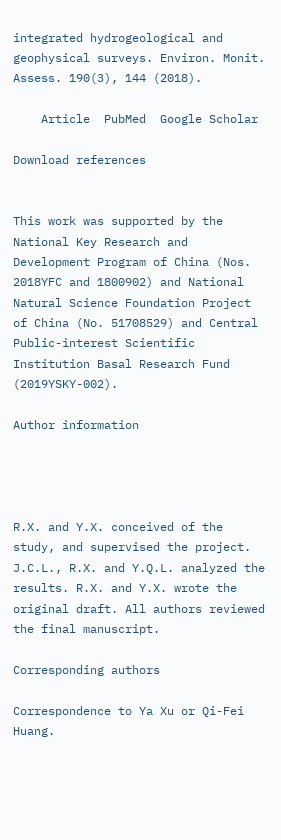integrated hydrogeological and geophysical surveys. Environ. Monit. Assess. 190(3), 144 (2018).

    Article  PubMed  Google Scholar

Download references


This work was supported by the National Key Research and Development Program of China (Nos. 2018YFC and 1800902) and National Natural Science Foundation Project of China (No. 51708529) and Central Public-interest Scientific Institution Basal Research Fund (2019YSKY-002).

Author information




R.X. and Y.X. conceived of the study, and supervised the project. J.C.L., R.X. and Y.Q.L. analyzed the results. R.X. and Y.X. wrote the original draft. All authors reviewed the final manuscript.

Corresponding authors

Correspondence to Ya Xu or Qi-Fei Huang.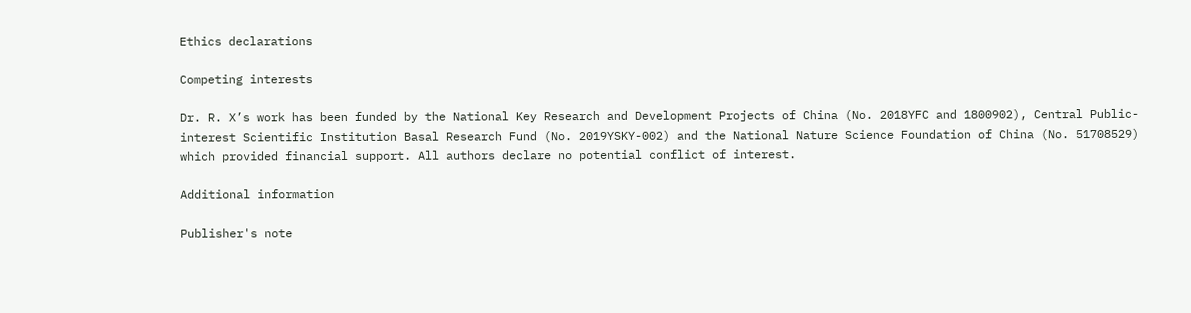Ethics declarations

Competing interests

Dr. R. X’s work has been funded by the National Key Research and Development Projects of China (No. 2018YFC and 1800902), Central Public-interest Scientific Institution Basal Research Fund (No. 2019YSKY-002) and the National Nature Science Foundation of China (No. 51708529) which provided financial support. All authors declare no potential conflict of interest.

Additional information

Publisher's note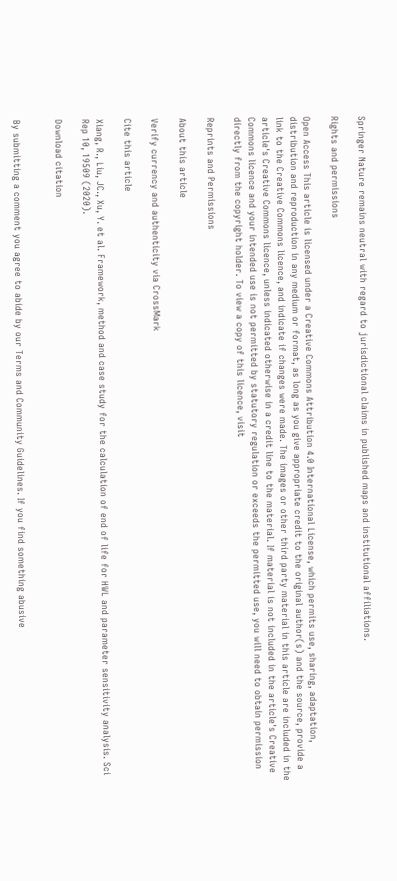Springer Nature remains neutral with regard to jurisdictional claims in published maps and institutional affiliations.

Rights and permissions

Open Access This article is licensed under a Creative Commons Attribution 4.0 International License, which permits use, sharing, adaptation, distribution and reproduction in any medium or format, as long as you give appropriate credit to the original author(s) and the source, provide a link to the Creative Commons licence, and indicate if changes were made. The images or other third party material in this article are included in the article's Creative Commons licence, unless indicated otherwise in a credit line to the material. If material is not included in the article's Creative Commons licence and your intended use is not permitted by statutory regulation or exceeds the permitted use, you will need to obtain permission directly from the copyright holder. To view a copy of this licence, visit

Reprints and Permissions

About this article

Verify currency and authenticity via CrossMark

Cite this article

Xiang, R., Liu, JC., Xu, Y. et al. Framework, method and case study for the calculation of end of life for HWL and parameter sensitivity analysis. Sci Rep 10, 19509 (2020).

Download citation


By submitting a comment you agree to abide by our Terms and Community Guidelines. If you find something abusive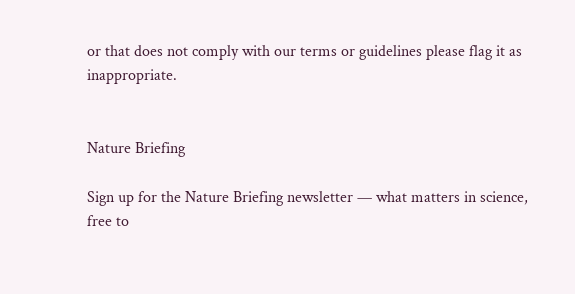or that does not comply with our terms or guidelines please flag it as inappropriate.


Nature Briefing

Sign up for the Nature Briefing newsletter — what matters in science, free to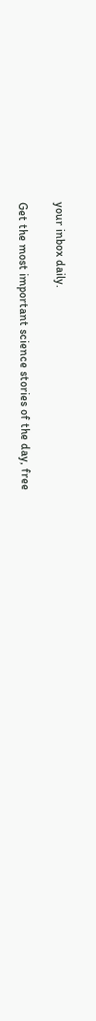your inbox daily.

Get the most important science stories of the day, free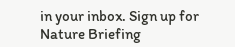in your inbox. Sign up for Nature Briefing